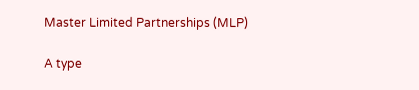Master Limited Partnerships (MLP)

A type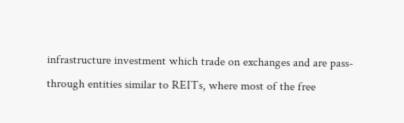infrastructure investment which trade on exchanges and are pass-through entities similar to REITs, where most of the free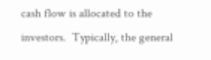cash flow is allocated to the investors.  Typically, the general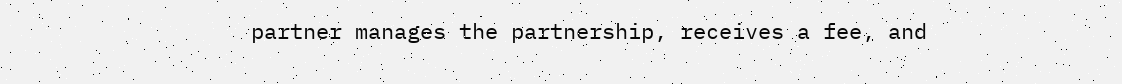partner manages the partnership, receives a fee, and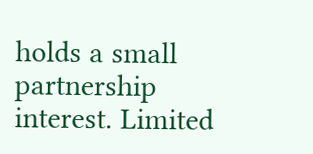holds a small partnership interest. Limited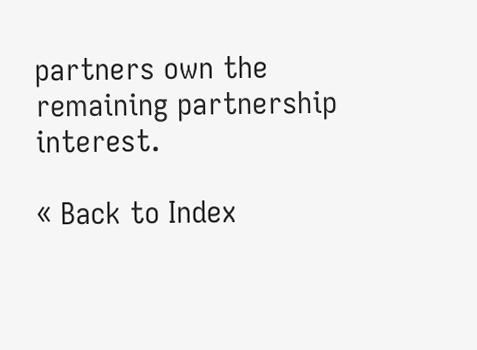partners own the remaining partnership interest.

« Back to Index